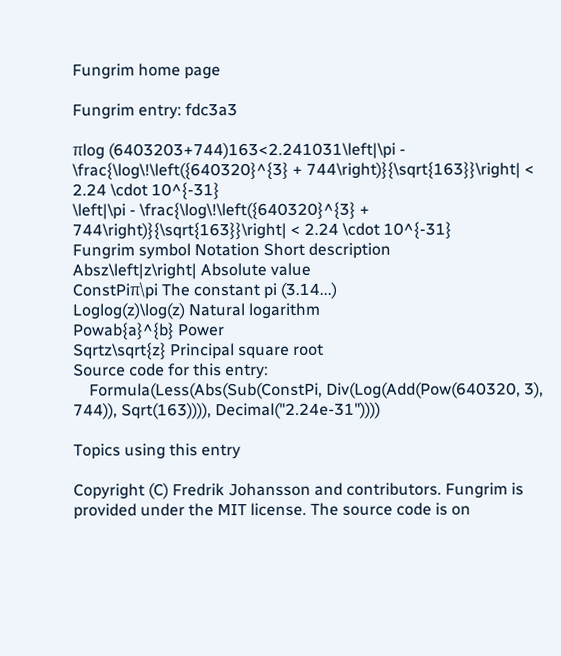Fungrim home page

Fungrim entry: fdc3a3

πlog (6403203+744)163<2.241031\left|\pi - \frac{\log\!\left({640320}^{3} + 744\right)}{\sqrt{163}}\right| < 2.24 \cdot 10^{-31}
\left|\pi - \frac{\log\!\left({640320}^{3} + 744\right)}{\sqrt{163}}\right| < 2.24 \cdot 10^{-31}
Fungrim symbol Notation Short description
Absz\left|z\right| Absolute value
ConstPiπ\pi The constant pi (3.14...)
Loglog(z)\log(z) Natural logarithm
Powab{a}^{b} Power
Sqrtz\sqrt{z} Principal square root
Source code for this entry:
    Formula(Less(Abs(Sub(ConstPi, Div(Log(Add(Pow(640320, 3), 744)), Sqrt(163)))), Decimal("2.24e-31"))))

Topics using this entry

Copyright (C) Fredrik Johansson and contributors. Fungrim is provided under the MIT license. The source code is on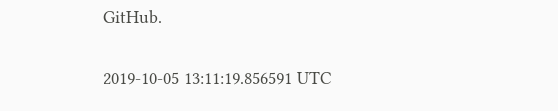GitHub.

2019-10-05 13:11:19.856591 UTC